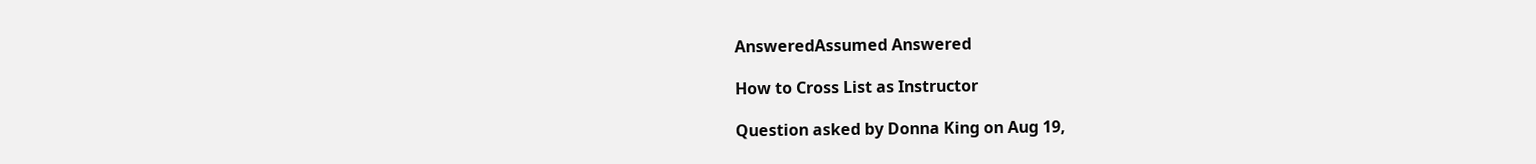AnsweredAssumed Answered

How to Cross List as Instructor

Question asked by Donna King on Aug 19,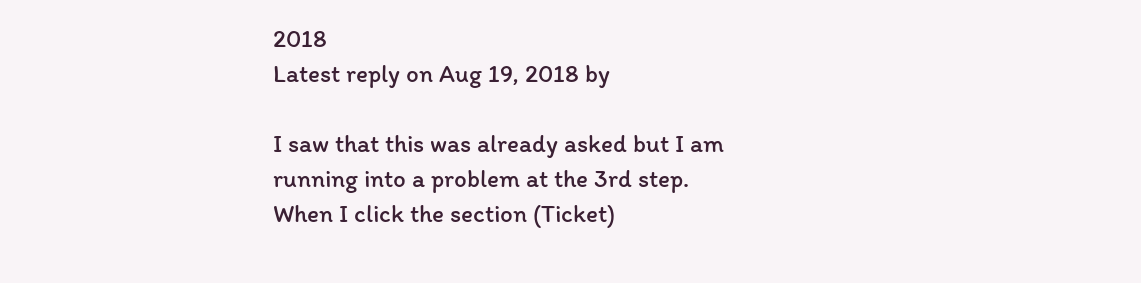2018
Latest reply on Aug 19, 2018 by

I saw that this was already asked but I am running into a problem at the 3rd step.  When I click the section (Ticket)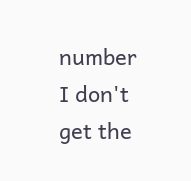number I don't get the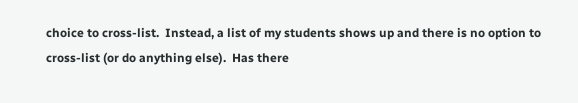choice to cross-list.  Instead, a list of my students shows up and there is no option to cross-list (or do anything else).  Has there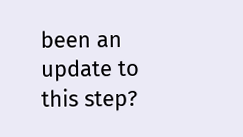been an update to this step?